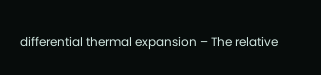differential thermal expansion – The relative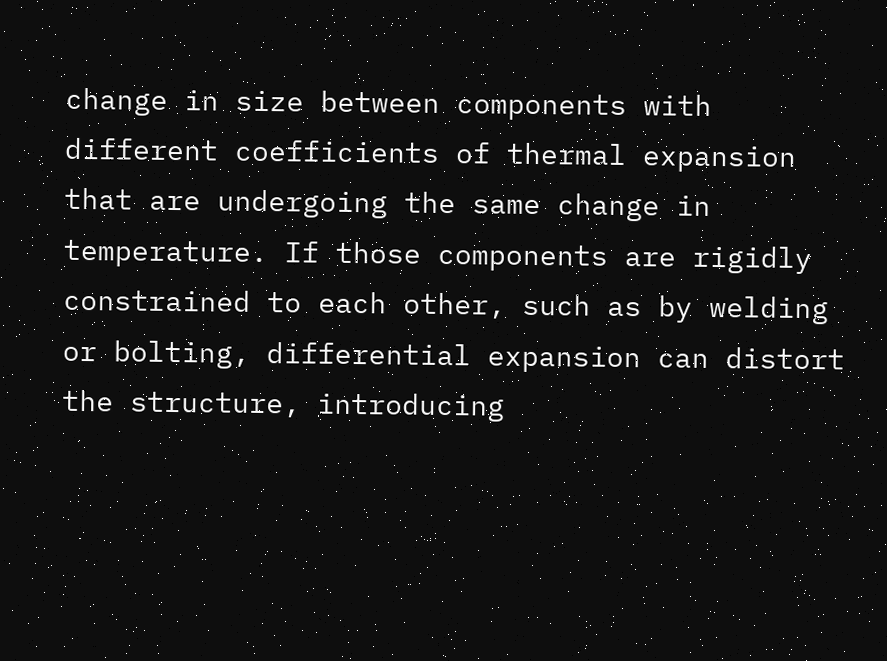change in size between components with different coefficients of thermal expansion that are undergoing the same change in temperature. If those components are rigidly constrained to each other, such as by welding or bolting, differential expansion can distort the structure, introducing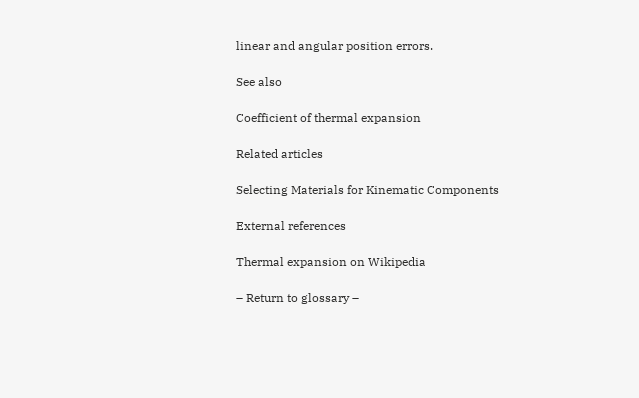linear and angular position errors.

See also

Coefficient of thermal expansion

Related articles

Selecting Materials for Kinematic Components

External references

Thermal expansion on Wikipedia

– Return to glossary –